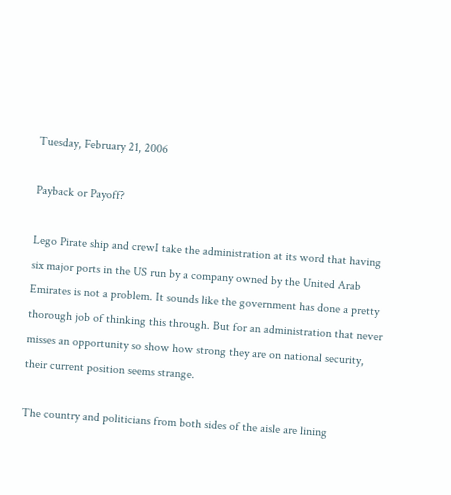Tuesday, February 21, 2006

Payback or Payoff?

Lego Pirate ship and crewI take the administration at its word that having six major ports in the US run by a company owned by the United Arab Emirates is not a problem. It sounds like the government has done a pretty thorough job of thinking this through. But for an administration that never misses an opportunity so show how strong they are on national security, their current position seems strange.

The country and politicians from both sides of the aisle are lining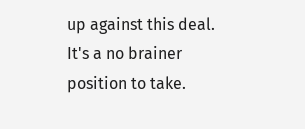up against this deal. It's a no brainer position to take.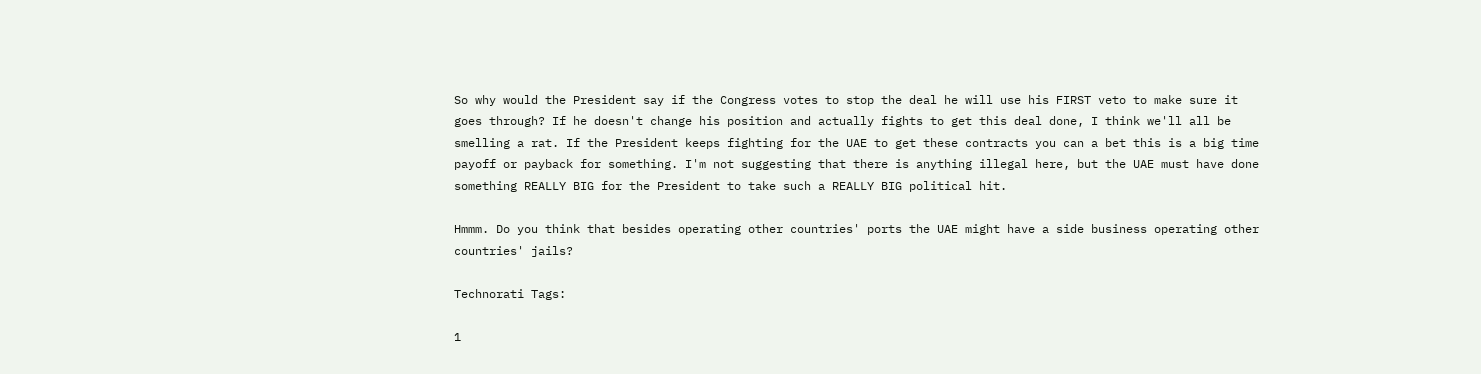So why would the President say if the Congress votes to stop the deal he will use his FIRST veto to make sure it goes through? If he doesn't change his position and actually fights to get this deal done, I think we'll all be smelling a rat. If the President keeps fighting for the UAE to get these contracts you can a bet this is a big time payoff or payback for something. I'm not suggesting that there is anything illegal here, but the UAE must have done something REALLY BIG for the President to take such a REALLY BIG political hit.

Hmmm. Do you think that besides operating other countries' ports the UAE might have a side business operating other countries' jails?

Technorati Tags:

1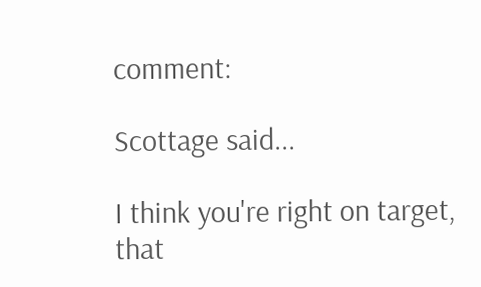comment:

Scottage said...

I think you're right on target, that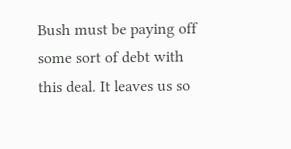Bush must be paying off some sort of debt with this deal. It leaves us so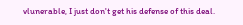vlunerable, I just don't get his defense of this deal.